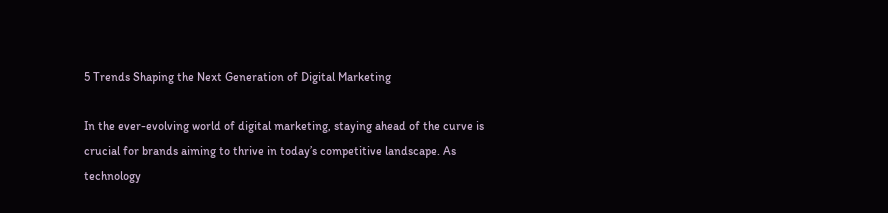5 Trends Shaping the Next Generation of Digital Marketing

In the ever-evolving world of digital marketing, staying ahead of the curve is crucial for brands aiming to thrive in today’s competitive landscape. As technology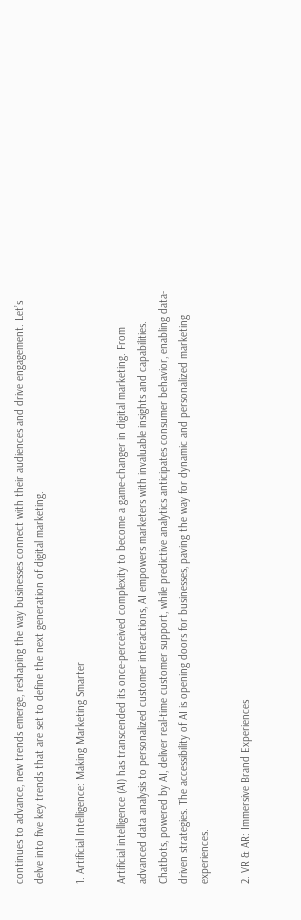continues to advance, new trends emerge, reshaping the way businesses connect with their audiences and drive engagement. Let’s delve into five key trends that are set to define the next generation of digital marketing.

1. Artificial Intelligence: Making Marketing Smarter

Artificial intelligence (AI) has transcended its once-perceived complexity to become a game-changer in digital marketing. From advanced data analysis to personalized customer interactions, AI empowers marketers with invaluable insights and capabilities. Chatbots, powered by AI, deliver real-time customer support, while predictive analytics anticipates consumer behavior, enabling data-driven strategies. The accessibility of AI is opening doors for businesses, paving the way for dynamic and personalized marketing experiences.

2. VR & AR: Immersive Brand Experiences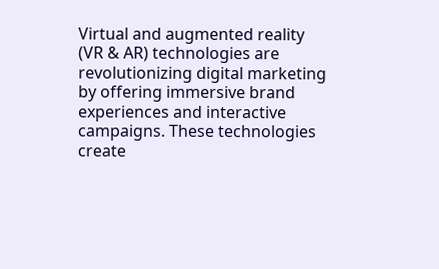Virtual and augmented reality (VR & AR) technologies are revolutionizing digital marketing by offering immersive brand experiences and interactive campaigns. These technologies create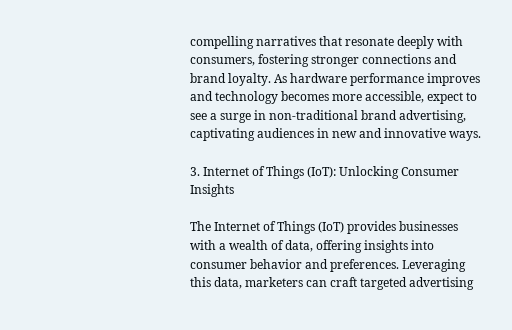compelling narratives that resonate deeply with consumers, fostering stronger connections and brand loyalty. As hardware performance improves and technology becomes more accessible, expect to see a surge in non-traditional brand advertising, captivating audiences in new and innovative ways.

3. Internet of Things (IoT): Unlocking Consumer Insights

The Internet of Things (IoT) provides businesses with a wealth of data, offering insights into consumer behavior and preferences. Leveraging this data, marketers can craft targeted advertising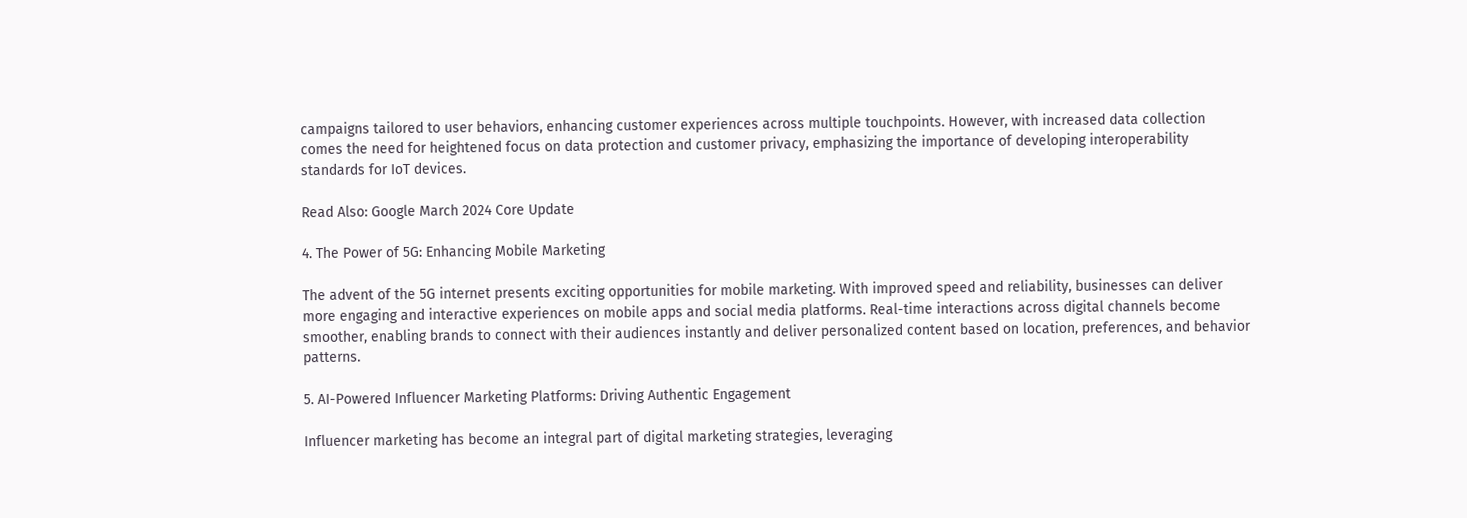campaigns tailored to user behaviors, enhancing customer experiences across multiple touchpoints. However, with increased data collection comes the need for heightened focus on data protection and customer privacy, emphasizing the importance of developing interoperability standards for IoT devices.

Read Also: Google March 2024 Core Update

4. The Power of 5G: Enhancing Mobile Marketing

The advent of the 5G internet presents exciting opportunities for mobile marketing. With improved speed and reliability, businesses can deliver more engaging and interactive experiences on mobile apps and social media platforms. Real-time interactions across digital channels become smoother, enabling brands to connect with their audiences instantly and deliver personalized content based on location, preferences, and behavior patterns.

5. AI-Powered Influencer Marketing Platforms: Driving Authentic Engagement

Influencer marketing has become an integral part of digital marketing strategies, leveraging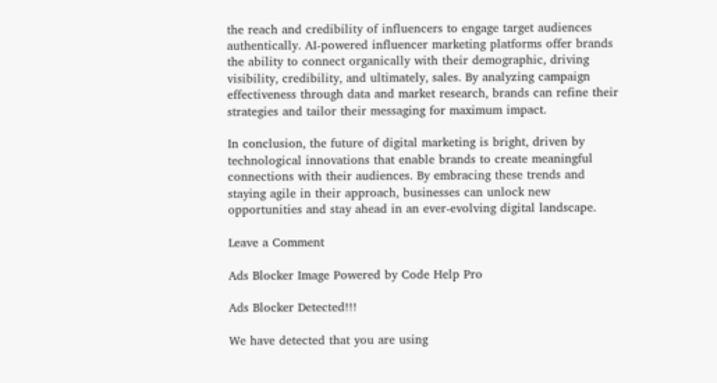the reach and credibility of influencers to engage target audiences authentically. AI-powered influencer marketing platforms offer brands the ability to connect organically with their demographic, driving visibility, credibility, and ultimately, sales. By analyzing campaign effectiveness through data and market research, brands can refine their strategies and tailor their messaging for maximum impact.

In conclusion, the future of digital marketing is bright, driven by technological innovations that enable brands to create meaningful connections with their audiences. By embracing these trends and staying agile in their approach, businesses can unlock new opportunities and stay ahead in an ever-evolving digital landscape.

Leave a Comment

Ads Blocker Image Powered by Code Help Pro

Ads Blocker Detected!!!

We have detected that you are using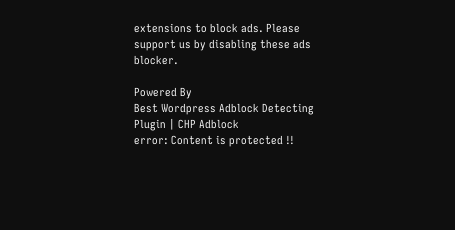extensions to block ads. Please support us by disabling these ads blocker.

Powered By
Best Wordpress Adblock Detecting Plugin | CHP Adblock
error: Content is protected !!